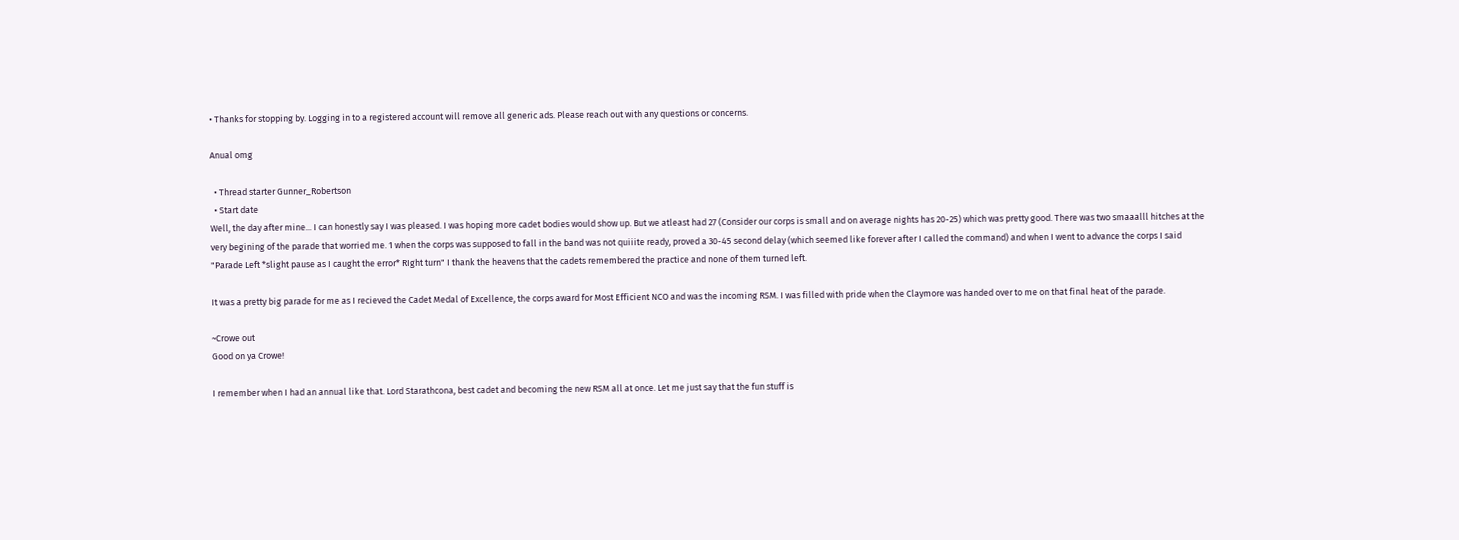• Thanks for stopping by. Logging in to a registered account will remove all generic ads. Please reach out with any questions or concerns.

Anual omg

  • Thread starter Gunner_Robertson
  • Start date
Well, the day after mine... I can honestly say I was pleased. I was hoping more cadet bodies would show up. But we atleast had 27 (Consider our corps is small and on average nights has 20-25) which was pretty good. There was two smaaalll hitches at the very begining of the parade that worried me. 1 when the corps was supposed to fall in the band was not quiiite ready, proved a 30-45 second delay (which seemed like forever after I called the command) and when I went to advance the corps I said "Parade Left *slight pause as I caught the error* RIght turn" I thank the heavens that the cadets remembered the practice and none of them turned left.

It was a pretty big parade for me as I recieved the Cadet Medal of Excellence, the corps award for Most Efficient NCO and was the incoming RSM. I was filled with pride when the Claymore was handed over to me on that final heat of the parade.

~Crowe out
Good on ya Crowe!

I remember when I had an annual like that. Lord Starathcona, best cadet and becoming the new RSM all at once. Let me just say that the fun stuff is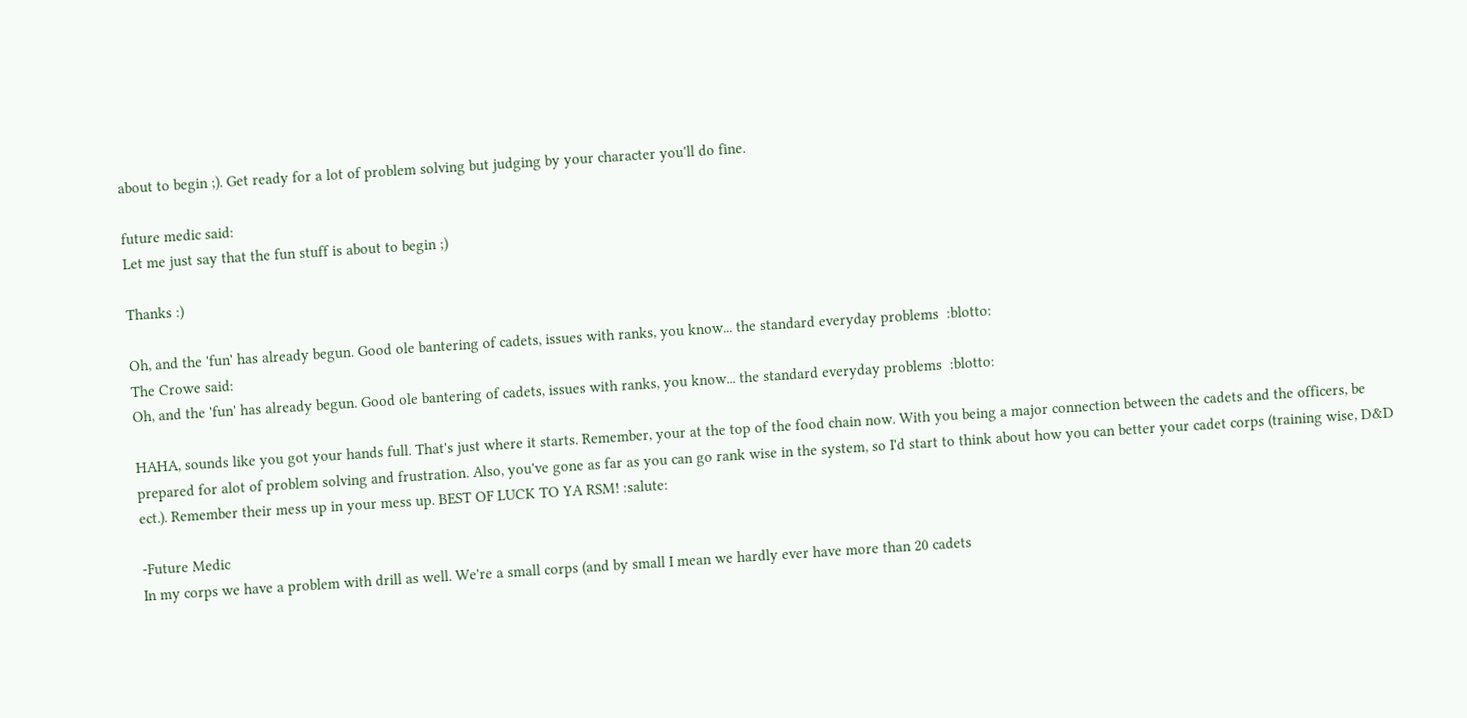about to begin ;). Get ready for a lot of problem solving but judging by your character you'll do fine.

future medic said:
Let me just say that the fun stuff is about to begin ;)

Thanks :)

Oh, and the 'fun' has already begun. Good ole bantering of cadets, issues with ranks, you know... the standard everyday problems  :blotto:
The Crowe said:
Oh, and the 'fun' has already begun. Good ole bantering of cadets, issues with ranks, you know... the standard everyday problems  :blotto:

HAHA, sounds like you got your hands full. That's just where it starts. Remember, your at the top of the food chain now. With you being a major connection between the cadets and the officers, be prepared for alot of problem solving and frustration. Also, you've gone as far as you can go rank wise in the system, so I'd start to think about how you can better your cadet corps (training wise, D&D ect.). Remember their mess up in your mess up. BEST OF LUCK TO YA RSM! :salute:

-Future Medic
In my corps we have a problem with drill as well. We're a small corps (and by small I mean we hardly ever have more than 20 cadets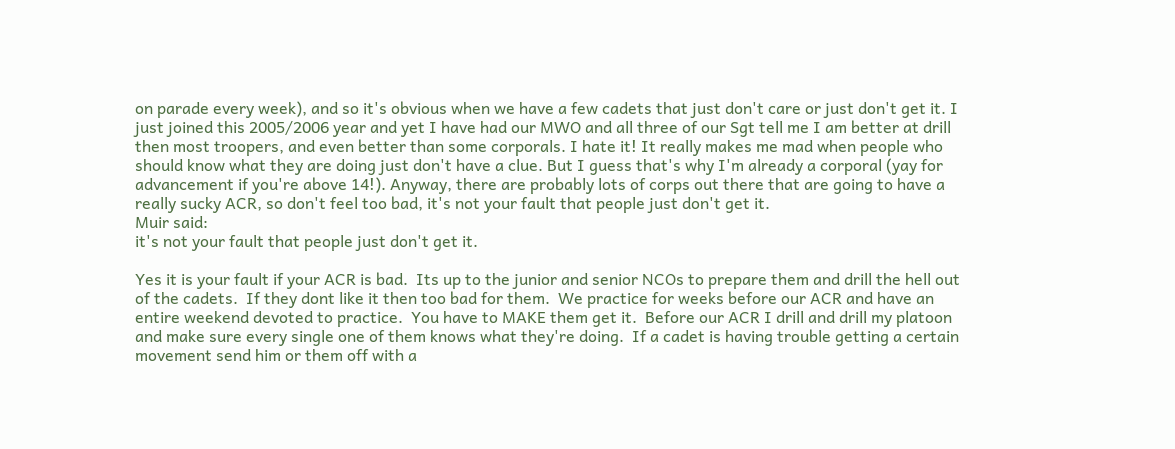on parade every week), and so it's obvious when we have a few cadets that just don't care or just don't get it. I just joined this 2005/2006 year and yet I have had our MWO and all three of our Sgt tell me I am better at drill then most troopers, and even better than some corporals. I hate it! It really makes me mad when people who should know what they are doing just don't have a clue. But I guess that's why I'm already a corporal (yay for advancement if you're above 14!). Anyway, there are probably lots of corps out there that are going to have a really sucky ACR, so don't feel too bad, it's not your fault that people just don't get it.
Muir said:
it's not your fault that people just don't get it.

Yes it is your fault if your ACR is bad.  Its up to the junior and senior NCOs to prepare them and drill the hell out of the cadets.  If they dont like it then too bad for them.  We practice for weeks before our ACR and have an entire weekend devoted to practice.  You have to MAKE them get it.  Before our ACR I drill and drill my platoon and make sure every single one of them knows what they're doing.  If a cadet is having trouble getting a certain movement send him or them off with a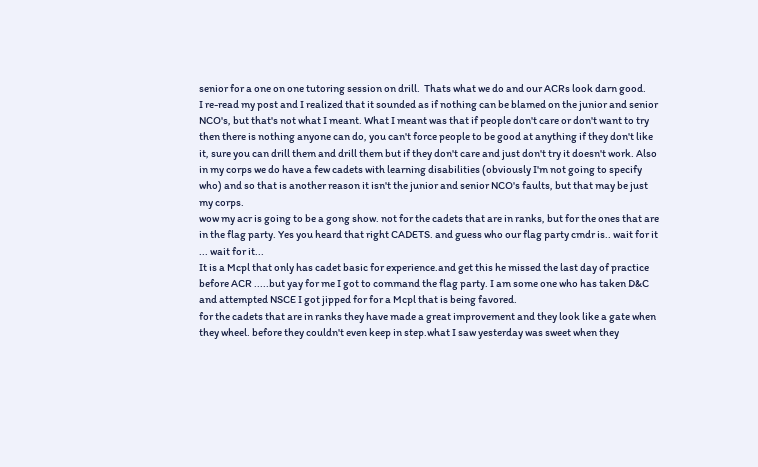senior for a one on one tutoring session on drill.  Thats what we do and our ACRs look darn good.
I re-read my post and I realized that it sounded as if nothing can be blamed on the junior and senior NCO's, but that's not what I meant. What I meant was that if people don't care or don't want to try then there is nothing anyone can do, you can't force people to be good at anything if they don't like it, sure you can drill them and drill them but if they don't care and just don't try it doesn't work. Also in my corps we do have a few cadets with learning disabilities (obviously I'm not going to specify who) and so that is another reason it isn't the junior and senior NCO's faults, but that may be just my corps.
wow my acr is going to be a gong show. not for the cadets that are in ranks, but for the ones that are in the flag party. Yes you heard that right CADETS. and guess who our flag party cmdr is.. wait for it ... wait for it...
It is a Mcpl that only has cadet basic for experience.and get this he missed the last day of practice before ACR .....but yay for me I got to command the flag party. I am some one who has taken D&C and attempted NSCE I got jipped for for a Mcpl that is being favored.
for the cadets that are in ranks they have made a great improvement and they look like a gate when they wheel. before they couldn't even keep in step.what I saw yesterday was sweet when they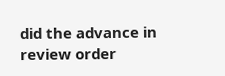did the advance in review order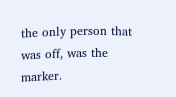the only person that was off, was the marker.